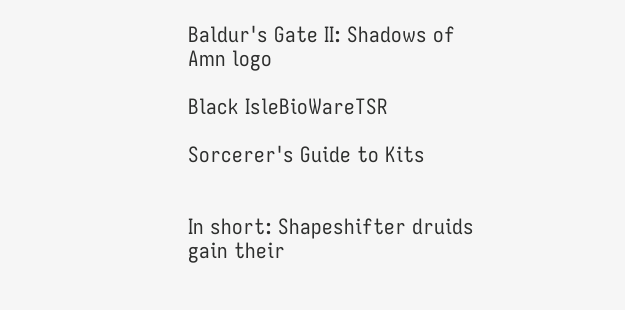Baldur's Gate II: Shadows of Amn logo

Black IsleBioWareTSR

Sorcerer's Guide to Kits


In short: Shapeshifter druids gain their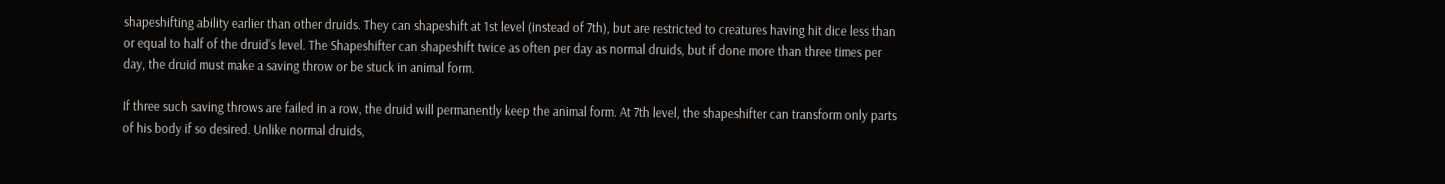shapeshifting ability earlier than other druids. They can shapeshift at 1st level (instead of 7th), but are restricted to creatures having hit dice less than or equal to half of the druid's level. The Shapeshifter can shapeshift twice as often per day as normal druids, but if done more than three times per day, the druid must make a saving throw or be stuck in animal form.

If three such saving throws are failed in a row, the druid will permanently keep the animal form. At 7th level, the shapeshifter can transform only parts of his body if so desired. Unlike normal druids,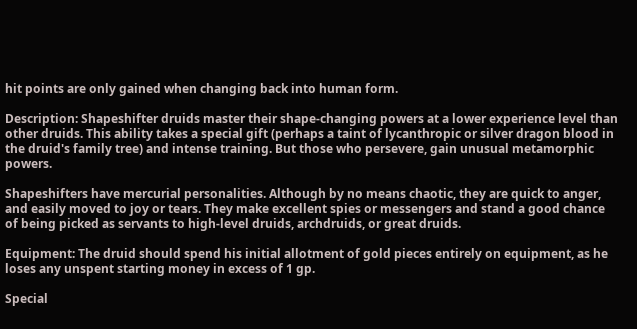hit points are only gained when changing back into human form.

Description: Shapeshifter druids master their shape-changing powers at a lower experience level than other druids. This ability takes a special gift (perhaps a taint of lycanthropic or silver dragon blood in the druid's family tree) and intense training. But those who persevere, gain unusual metamorphic powers.

Shapeshifters have mercurial personalities. Although by no means chaotic, they are quick to anger, and easily moved to joy or tears. They make excellent spies or messengers and stand a good chance of being picked as servants to high-level druids, archdruids, or great druids.

Equipment: The druid should spend his initial allotment of gold pieces entirely on equipment, as he loses any unspent starting money in excess of 1 gp.

Special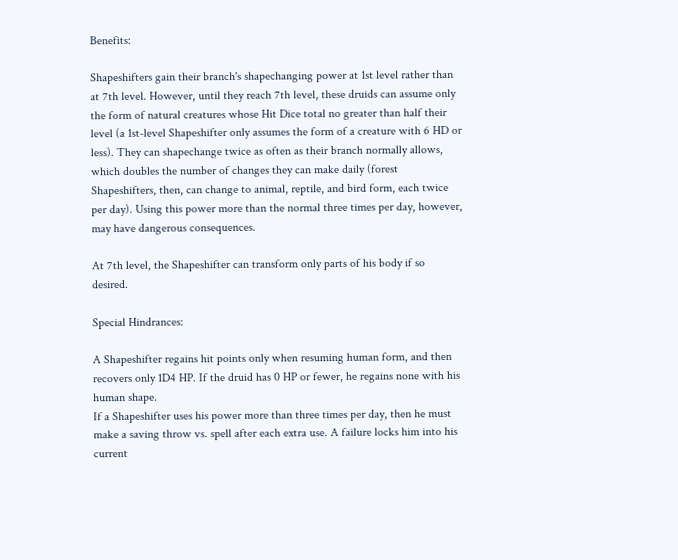Benefits:

Shapeshifters gain their branch's shapechanging power at 1st level rather than at 7th level. However, until they reach 7th level, these druids can assume only the form of natural creatures whose Hit Dice total no greater than half their level (a 1st-level Shapeshifter only assumes the form of a creature with 6 HD or less). They can shapechange twice as often as their branch normally allows, which doubles the number of changes they can make daily (forest Shapeshifters, then, can change to animal, reptile, and bird form, each twice per day). Using this power more than the normal three times per day, however, may have dangerous consequences.

At 7th level, the Shapeshifter can transform only parts of his body if so desired.

Special Hindrances:

A Shapeshifter regains hit points only when resuming human form, and then recovers only 1D4 HP. If the druid has 0 HP or fewer, he regains none with his human shape.
If a Shapeshifter uses his power more than three times per day, then he must make a saving throw vs. spell after each extra use. A failure locks him into his current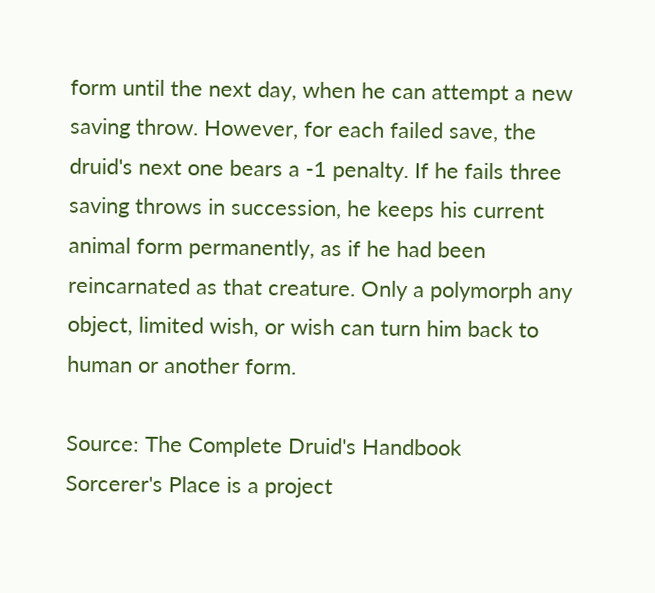form until the next day, when he can attempt a new saving throw. However, for each failed save, the druid's next one bears a -1 penalty. If he fails three saving throws in succession, he keeps his current animal form permanently, as if he had been reincarnated as that creature. Only a polymorph any object, limited wish, or wish can turn him back to human or another form.

Source: The Complete Druid's Handbook
Sorcerer's Place is a project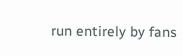run entirely by fans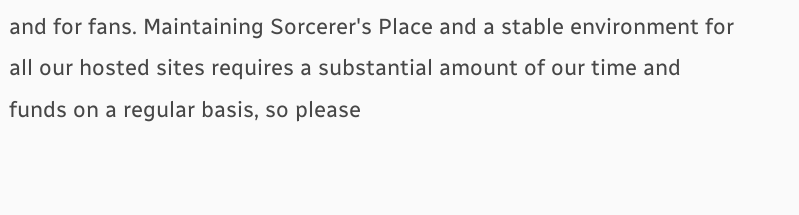and for fans. Maintaining Sorcerer's Place and a stable environment for all our hosted sites requires a substantial amount of our time and funds on a regular basis, so please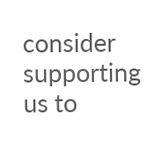consider supporting us to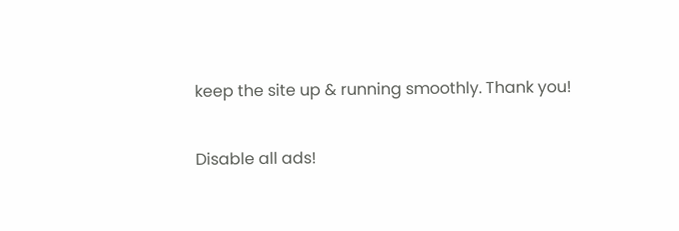keep the site up & running smoothly. Thank you!

Disable all ads!